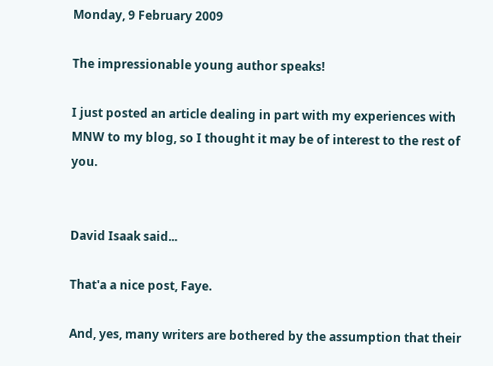Monday, 9 February 2009

The impressionable young author speaks!

I just posted an article dealing in part with my experiences with MNW to my blog, so I thought it may be of interest to the rest of you.


David Isaak said...

That'a a nice post, Faye.

And, yes, many writers are bothered by the assumption that their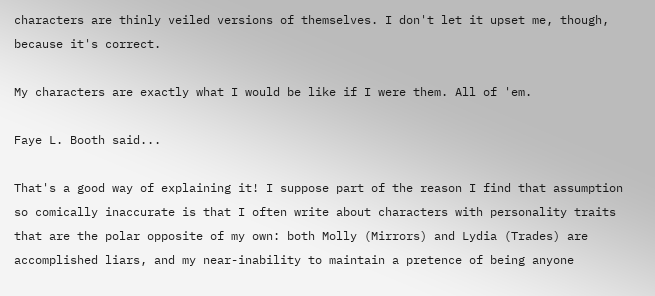characters are thinly veiled versions of themselves. I don't let it upset me, though, because it's correct.

My characters are exactly what I would be like if I were them. All of 'em.

Faye L. Booth said...

That's a good way of explaining it! I suppose part of the reason I find that assumption so comically inaccurate is that I often write about characters with personality traits that are the polar opposite of my own: both Molly (Mirrors) and Lydia (Trades) are accomplished liars, and my near-inability to maintain a pretence of being anyone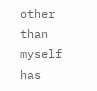other than myself has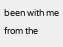been with me from the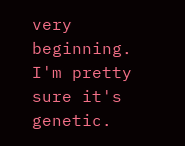very beginning. I'm pretty sure it's genetic.